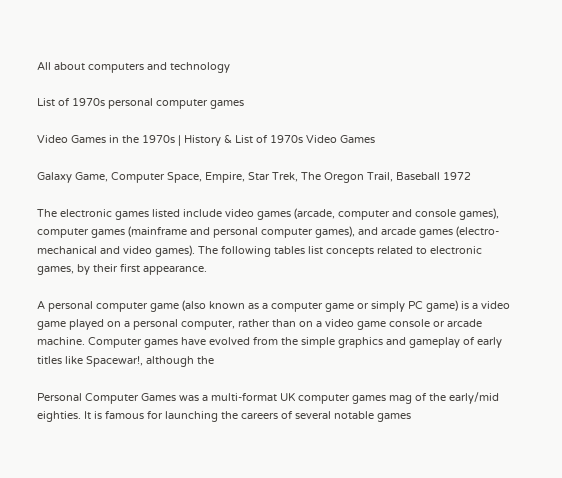All about computers and technology

List of 1970s personal computer games

Video Games in the 1970s | History & List of 1970s Video Games

Galaxy Game, Computer Space, Empire, Star Trek, The Oregon Trail, Baseball 1972

The electronic games listed include video games (arcade, computer and console games), computer games (mainframe and personal computer games), and arcade games (electro-mechanical and video games). The following tables list concepts related to electronic games, by their first appearance.

A personal computer game (also known as a computer game or simply PC game) is a video game played on a personal computer, rather than on a video game console or arcade machine. Computer games have evolved from the simple graphics and gameplay of early titles like Spacewar!, although the

Personal Computer Games was a multi-format UK computer games mag of the early/mid eighties. It is famous for launching the careers of several notable games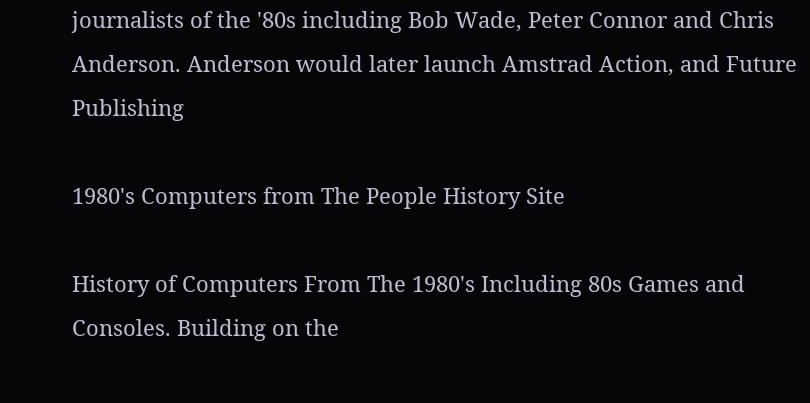journalists of the '80s including Bob Wade, Peter Connor and Chris Anderson. Anderson would later launch Amstrad Action, and Future Publishing

1980's Computers from The People History Site

History of Computers From The 1980's Including 80s Games and Consoles. Building on the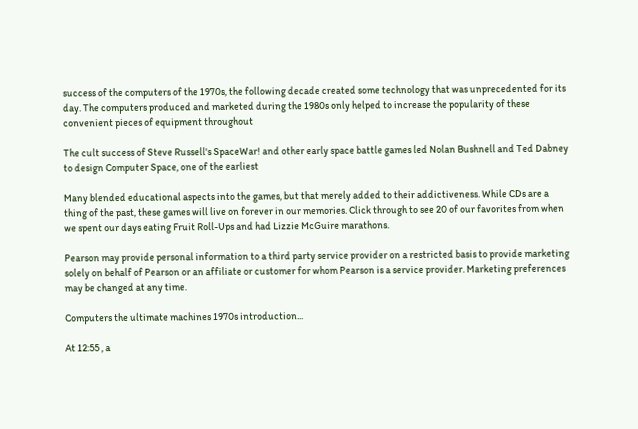success of the computers of the 1970s, the following decade created some technology that was unprecedented for its day. The computers produced and marketed during the 1980s only helped to increase the popularity of these convenient pieces of equipment throughout

The cult success of Steve Russell's SpaceWar! and other early space battle games led Nolan Bushnell and Ted Dabney to design Computer Space, one of the earliest

Many blended educational aspects into the games, but that merely added to their addictiveness. While CDs are a thing of the past, these games will live on forever in our memories. Click through to see 20 of our favorites from when we spent our days eating Fruit Roll-Ups and had Lizzie McGuire marathons.

Pearson may provide personal information to a third party service provider on a restricted basis to provide marketing solely on behalf of Pearson or an affiliate or customer for whom Pearson is a service provider. Marketing preferences may be changed at any time.

Computers the ultimate machines 1970s introduction...

At 12:55 , a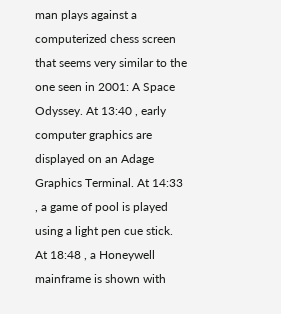man plays against a computerized chess screen that seems very similar to the one seen in 2001: A Space Odyssey. At 13:40 , early computer graphics are displayed on an Adage Graphics Terminal. At 14:33 , a game of pool is played using a light pen cue stick. At 18:48 , a Honeywell mainframe is shown with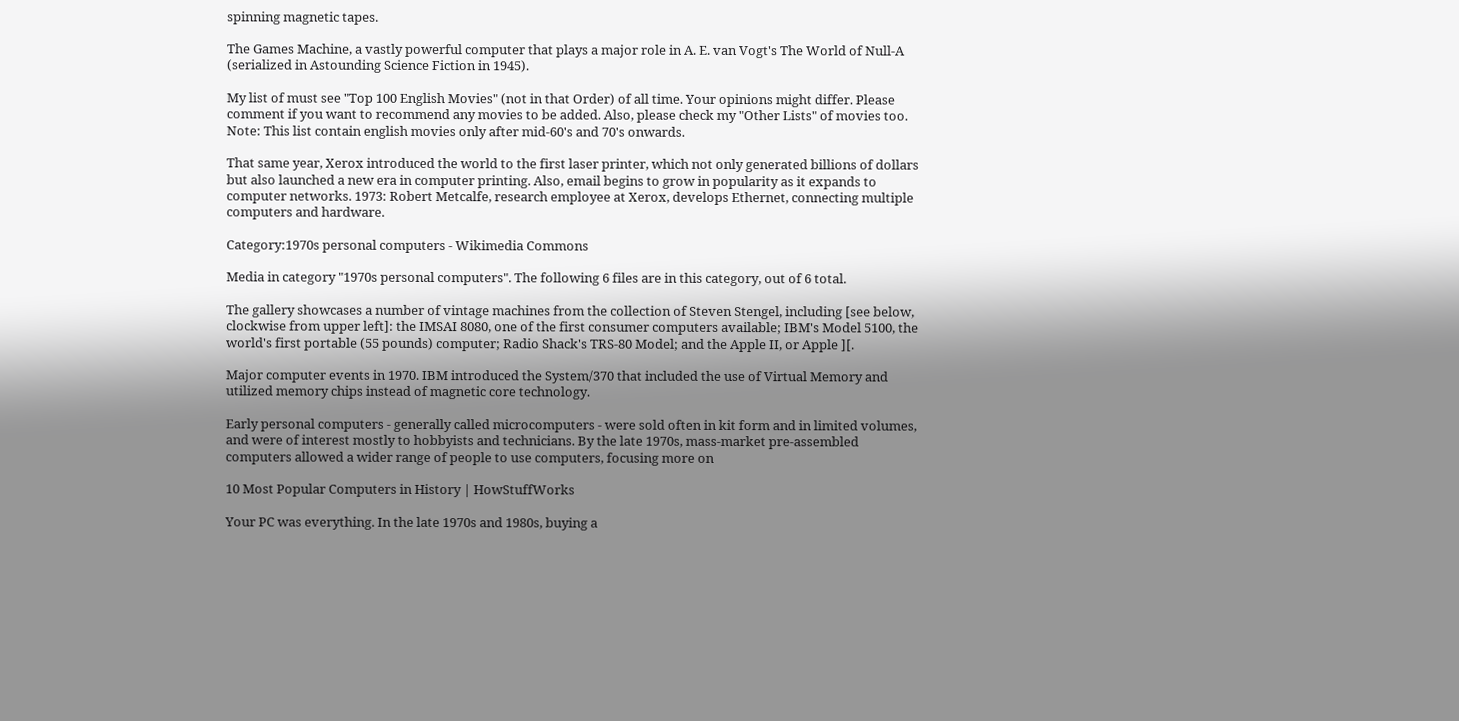spinning magnetic tapes.

The Games Machine, a vastly powerful computer that plays a major role in A. E. van Vogt's The World of Null-A (serialized in Astounding Science Fiction in 1945).

My list of must see "Top 100 English Movies" (not in that Order) of all time. Your opinions might differ. Please comment if you want to recommend any movies to be added. Also, please check my "Other Lists" of movies too. Note: This list contain english movies only after mid-60's and 70's onwards.

That same year, Xerox introduced the world to the first laser printer, which not only generated billions of dollars but also launched a new era in computer printing. Also, email begins to grow in popularity as it expands to computer networks. 1973: Robert Metcalfe, research employee at Xerox, develops Ethernet, connecting multiple computers and hardware.

Category:1970s personal computers - Wikimedia Commons

Media in category "1970s personal computers". The following 6 files are in this category, out of 6 total.

The gallery showcases a number of vintage machines from the collection of Steven Stengel, including [see below, clockwise from upper left]: the IMSAI 8080, one of the first consumer computers available; IBM's Model 5100, the world's first portable (55 pounds) computer; Radio Shack's TRS-80 Model; and the Apple II, or Apple ][.

Major computer events in 1970. IBM introduced the System/370 that included the use of Virtual Memory and utilized memory chips instead of magnetic core technology.

Early personal computers - generally called microcomputers - were sold often in kit form and in limited volumes, and were of interest mostly to hobbyists and technicians. By the late 1970s, mass-market pre-assembled computers allowed a wider range of people to use computers, focusing more on

10 Most Popular Computers in History | HowStuffWorks

Your PC was everything. In the late 1970s and 1980s, buying a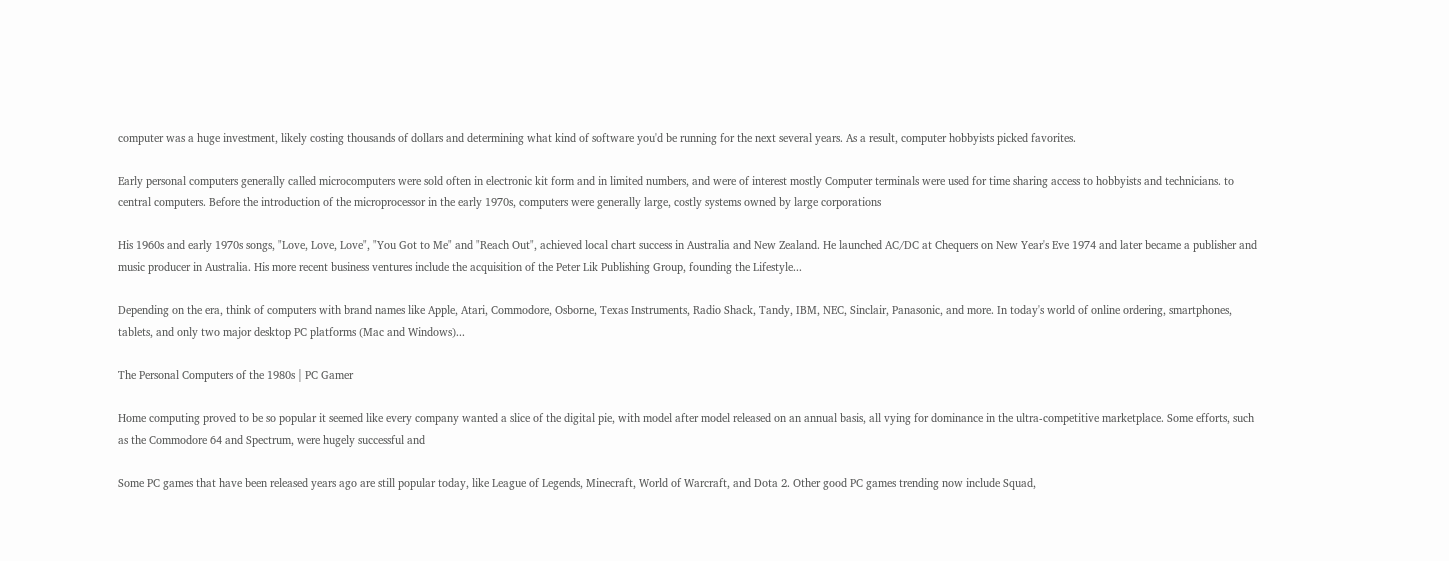computer was a huge investment, likely costing thousands of dollars and determining what kind of software you'd be running for the next several years. As a result, computer hobbyists picked favorites.

Early personal computers generally called microcomputers were sold often in electronic kit form and in limited numbers, and were of interest mostly Computer terminals were used for time sharing access to hobbyists and technicians. to central computers. Before the introduction of the microprocessor in the early 1970s, computers were generally large, costly systems owned by large corporations

His 1960s and early 1970s songs, "Love, Love, Love", "You Got to Me" and "Reach Out", achieved local chart success in Australia and New Zealand. He launched AC/DC at Chequers on New Year's Eve 1974 and later became a publisher and music producer in Australia. His more recent business ventures include the acquisition of the Peter Lik Publishing Group, founding the Lifestyle...

Depending on the era, think of computers with brand names like Apple, Atari, Commodore, Osborne, Texas Instruments, Radio Shack, Tandy, IBM, NEC, Sinclair, Panasonic, and more. In today's world of online ordering, smartphones, tablets, and only two major desktop PC platforms (Mac and Windows)...

The Personal Computers of the 1980s | PC Gamer

Home computing proved to be so popular it seemed like every company wanted a slice of the digital pie, with model after model released on an annual basis, all vying for dominance in the ultra-competitive marketplace. Some efforts, such as the Commodore 64 and Spectrum, were hugely successful and

Some PC games that have been released years ago are still popular today, like League of Legends, Minecraft, World of Warcraft, and Dota 2. Other good PC games trending now include Squad,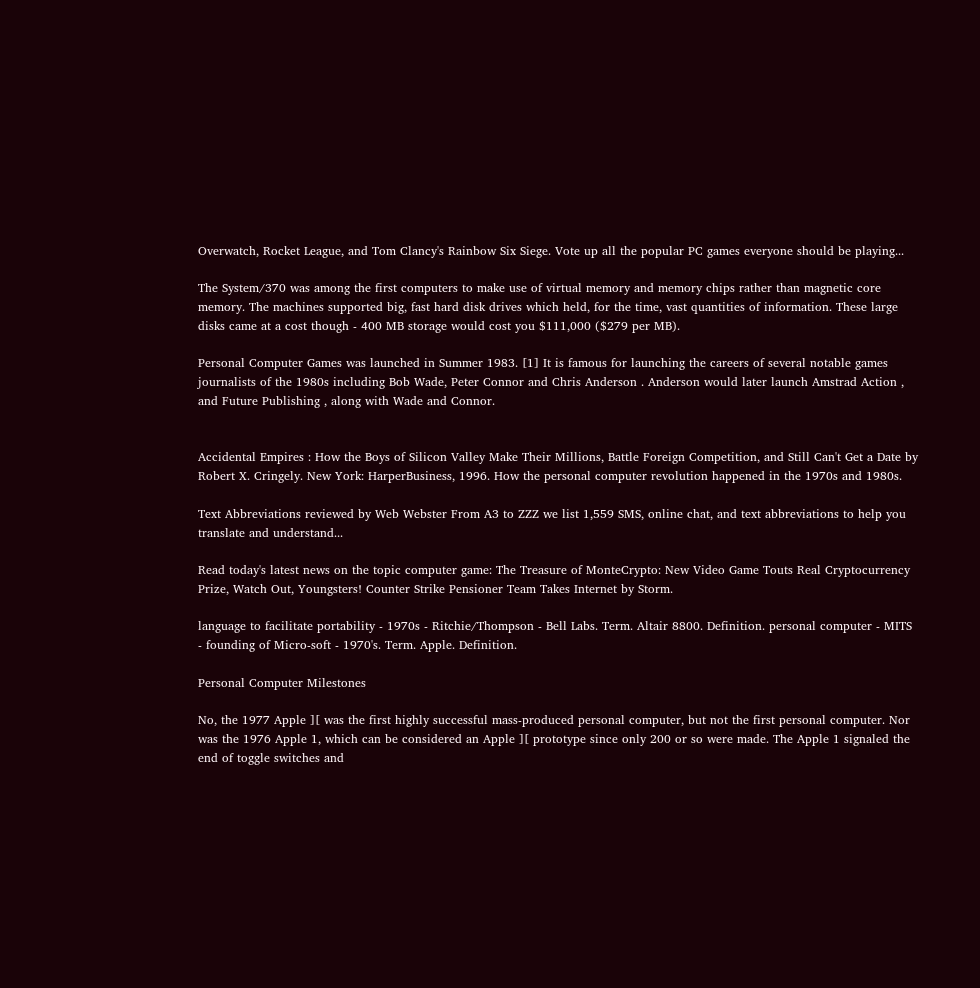Overwatch, Rocket League, and Tom Clancy's Rainbow Six Siege. Vote up all the popular PC games everyone should be playing...

The System/370 was among the first computers to make use of virtual memory and memory chips rather than magnetic core memory. The machines supported big, fast hard disk drives which held, for the time, vast quantities of information. These large disks came at a cost though - 400 MB storage would cost you $111,000 ($279 per MB).

Personal Computer Games was launched in Summer 1983. [1] It is famous for launching the careers of several notable games journalists of the 1980s including Bob Wade, Peter Connor and Chris Anderson . Anderson would later launch Amstrad Action , and Future Publishing , along with Wade and Connor.


Accidental Empires : How the Boys of Silicon Valley Make Their Millions, Battle Foreign Competition, and Still Can't Get a Date by Robert X. Cringely. New York: HarperBusiness, 1996. How the personal computer revolution happened in the 1970s and 1980s.

Text Abbreviations reviewed by Web Webster From A3 to ZZZ we list 1,559 SMS, online chat, and text abbreviations to help you translate and understand...

Read today's latest news on the topic computer game: The Treasure of MonteCrypto: New Video Game Touts Real Cryptocurrency Prize, Watch Out, Youngsters! Counter Strike Pensioner Team Takes Internet by Storm.

language to facilitate portability - 1970s - Ritchie/Thompson - Bell Labs. Term. Altair 8800. Definition. personal computer - MITS - founding of Micro-soft - 1970's. Term. Apple. Definition.

Personal Computer Milestones

No, the 1977 Apple ][ was the first highly successful mass-produced personal computer, but not the first personal computer. Nor was the 1976 Apple 1, which can be considered an Apple ][ prototype since only 200 or so were made. The Apple 1 signaled the end of toggle switches and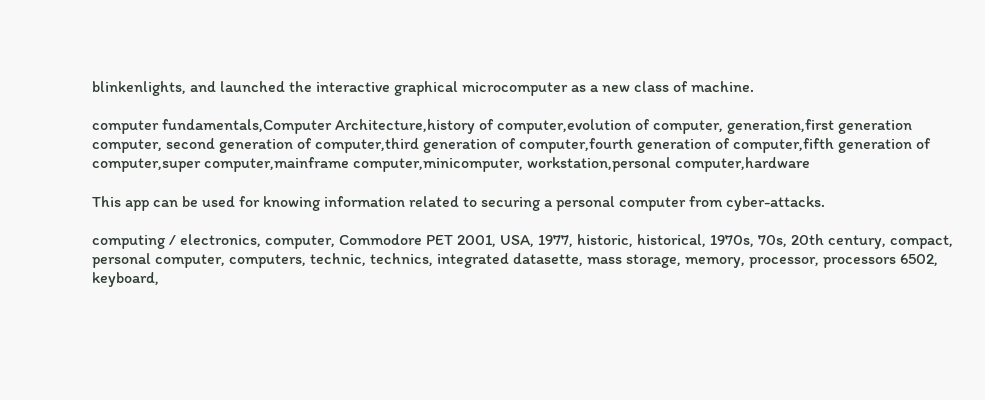blinkenlights, and launched the interactive graphical microcomputer as a new class of machine.

computer fundamentals,Computer Architecture,history of computer,evolution of computer, generation,first generation computer, second generation of computer,third generation of computer,fourth generation of computer,fifth generation of computer,super computer,mainframe computer,minicomputer, workstation,personal computer,hardware

This app can be used for knowing information related to securing a personal computer from cyber-attacks.

computing / electronics, computer, Commodore PET 2001, USA, 1977, historic, historical, 1970s, 70s, 20th century, compact, personal computer, computers, technic, technics, integrated datasette, mass storage, memory, processor, processors 6502, keyboard,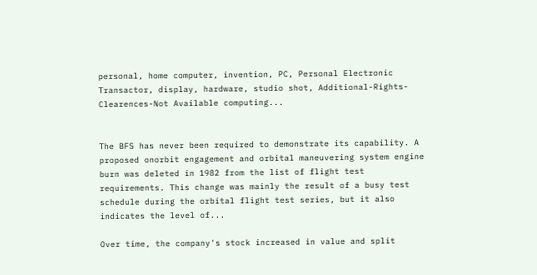personal, home computer, invention, PC, Personal Electronic Transactor, display, hardware, studio shot, Additional-Rights-Clearences-Not Available computing...


The BFS has never been required to demonstrate its capability. A proposed onorbit engagement and orbital maneuvering system engine burn was deleted in 1982 from the list of flight test requirements. This change was mainly the result of a busy test schedule during the orbital flight test series, but it also indicates the level of...

Over time, the company's stock increased in value and split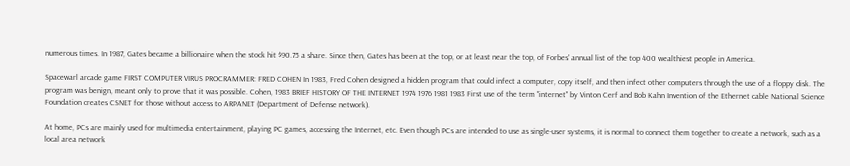numerous times. In 1987, Gates became a billionaire when the stock hit $90.75 a share. Since then, Gates has been at the top, or at least near the top, of Forbes' annual list of the top 400 wealthiest people in America.

Spacewarl arcade game FIRST COMPUTER VIRUS PROCRAMMER: FRED COHEN In 1983, Fred Cohen designed a hidden program that could infect a computer, copy itself, and then infect other computers through the use of a floppy disk. The program was benign, meant only to prove that it was possible. Cohen, 1983 BRIEF HISTORY OF THE INTERNET 1974 1976 1981 1983 First use of the term "internet" by Vinton Cerf and Bob Kahn Invention of the Ethernet cable National Science Foundation creates CSNET for those without access to ARPANET (Department of Defense network).

At home, PCs are mainly used for multimedia entertainment, playing PC games, accessing the Internet, etc. Even though PCs are intended to use as single-user systems, it is normal to connect them together to create a network, such as a local area network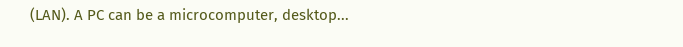(LAN). A PC can be a microcomputer, desktop...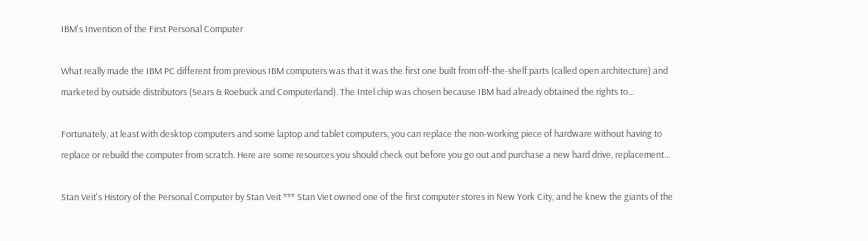IBM's Invention of the First Personal Computer

What really made the IBM PC different from previous IBM computers was that it was the first one built from off-the-shelf parts (called open architecture) and marketed by outside distributors (Sears & Roebuck and Computerland). The Intel chip was chosen because IBM had already obtained the rights to...

Fortunately, at least with desktop computers and some laptop and tablet computers, you can replace the non-working piece of hardware without having to replace or rebuild the computer from scratch. Here are some resources you should check out before you go out and purchase a new hard drive, replacement...

Stan Veit's History of the Personal Computer by Stan Veit *** Stan Viet owned one of the first computer stores in New York City, and he knew the giants of the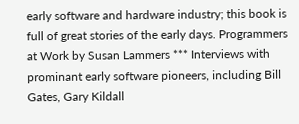early software and hardware industry; this book is full of great stories of the early days. Programmers at Work by Susan Lammers *** Interviews with prominant early software pioneers, including Bill Gates, Gary Kildall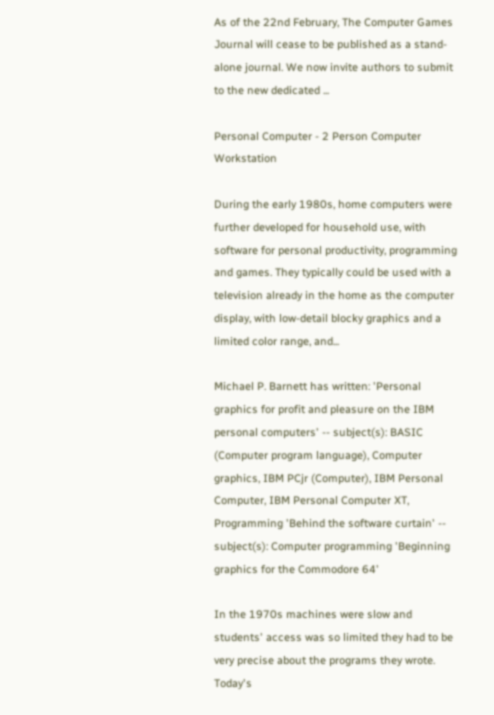As of the 22nd February, The Computer Games Journal will cease to be published as a stand-alone journal. We now invite authors to submit to the new dedicated ...

Personal Computer - 2 Person Computer Workstation

During the early 1980s, home computers were further developed for household use, with software for personal productivity, programming and games. They typically could be used with a television already in the home as the computer display, with low-detail blocky graphics and a limited color range, and...

Michael P. Barnett has written: 'Personal graphics for profit and pleasure on the IBM personal computers' -- subject(s): BASIC (Computer program language), Computer graphics, IBM PCjr (Computer), IBM Personal Computer, IBM Personal Computer XT, Programming 'Behind the software curtain' -- subject(s): Computer programming 'Beginning graphics for the Commodore 64'

In the 1970s machines were slow and students' access was so limited they had to be very precise about the programs they wrote. Today's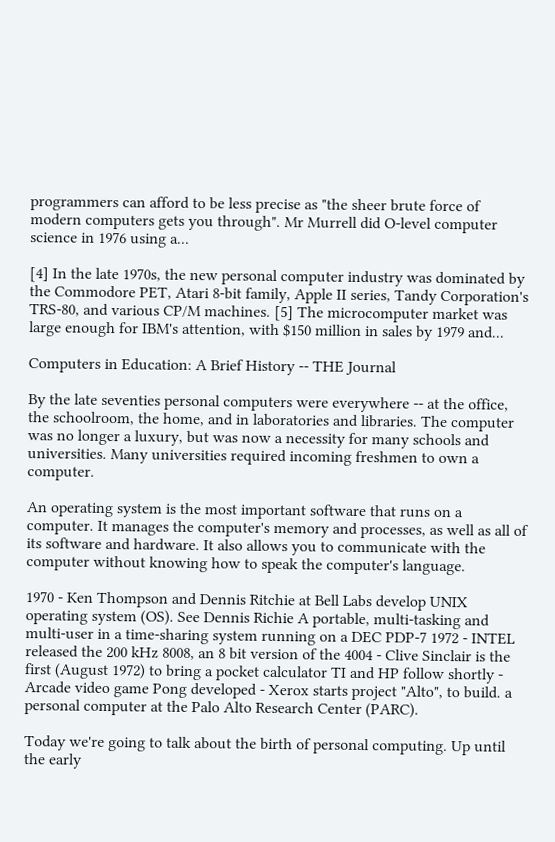programmers can afford to be less precise as "the sheer brute force of modern computers gets you through". Mr Murrell did O-level computer science in 1976 using a...

[4] In the late 1970s, the new personal computer industry was dominated by the Commodore PET, Atari 8-bit family, Apple II series, Tandy Corporation's TRS-80, and various CP/M machines. [5] The microcomputer market was large enough for IBM's attention, with $150 million in sales by 1979 and...

Computers in Education: A Brief History -- THE Journal

By the late seventies personal computers were everywhere -- at the office, the schoolroom, the home, and in laboratories and libraries. The computer was no longer a luxury, but was now a necessity for many schools and universities. Many universities required incoming freshmen to own a computer.

An operating system is the most important software that runs on a computer. It manages the computer's memory and processes, as well as all of its software and hardware. It also allows you to communicate with the computer without knowing how to speak the computer's language.

1970 - Ken Thompson and Dennis Ritchie at Bell Labs develop UNIX operating system (OS). See Dennis Richie A portable, multi-tasking and multi-user in a time-sharing system running on a DEC PDP-7 1972 - INTEL released the 200 kHz 8008, an 8 bit version of the 4004 - Clive Sinclair is the first (August 1972) to bring a pocket calculator TI and HP follow shortly - Arcade video game Pong developed - Xerox starts project "Alto", to build. a personal computer at the Palo Alto Research Center (PARC).

Today we're going to talk about the birth of personal computing. Up until the early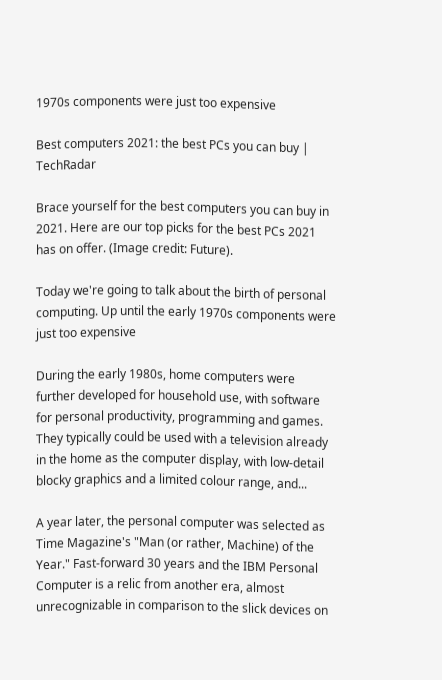1970s components were just too expensive

Best computers 2021: the best PCs you can buy | TechRadar

Brace yourself for the best computers you can buy in 2021. Here are our top picks for the best PCs 2021 has on offer. (Image credit: Future).

Today we're going to talk about the birth of personal computing. Up until the early 1970s components were just too expensive

During the early 1980s, home computers were further developed for household use, with software for personal productivity, programming and games. They typically could be used with a television already in the home as the computer display, with low-detail blocky graphics and a limited colour range, and...

A year later, the personal computer was selected as Time Magazine's "Man (or rather, Machine) of the Year." Fast-forward 30 years and the IBM Personal Computer is a relic from another era, almost unrecognizable in comparison to the slick devices on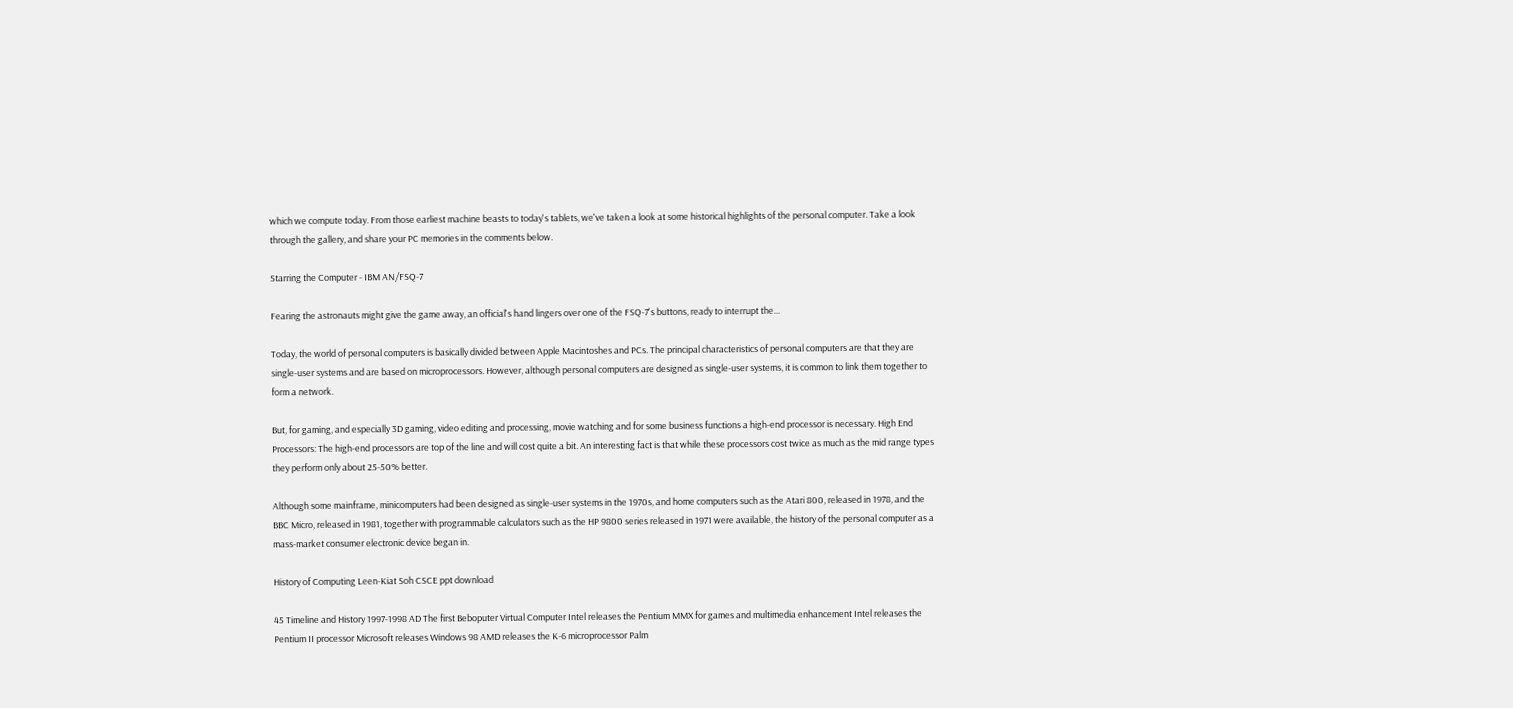which we compute today. From those earliest machine beasts to today's tablets, we've taken a look at some historical highlights of the personal computer. Take a look through the gallery, and share your PC memories in the comments below.

Starring the Computer - IBM AN/FSQ-7

Fearing the astronauts might give the game away, an official's hand lingers over one of the FSQ-7's buttons, ready to interrupt the...

Today, the world of personal computers is basically divided between Apple Macintoshes and PCs. The principal characteristics of personal computers are that they are single-user systems and are based on microprocessors. However, although personal computers are designed as single-user systems, it is common to link them together to form a network.

But, for gaming, and especially 3D gaming, video editing and processing, movie watching and for some business functions a high-end processor is necessary. High End Processors: The high-end processors are top of the line and will cost quite a bit. An interesting fact is that while these processors cost twice as much as the mid range types they perform only about 25-50% better.

Although some mainframe, minicomputers had been designed as single-user systems in the 1970s, and home computers such as the Atari 800, released in 1978, and the BBC Micro, released in 1981, together with programmable calculators such as the HP 9800 series released in 1971 were available, the history of the personal computer as a mass-market consumer electronic device began in.

History of Computing Leen-Kiat Soh CSCE ppt download

45 Timeline and History 1997-1998 AD The first Beboputer Virtual Computer Intel releases the Pentium MMX for games and multimedia enhancement Intel releases the Pentium II processor Microsoft releases Windows 98 AMD releases the K-6 microprocessor Palm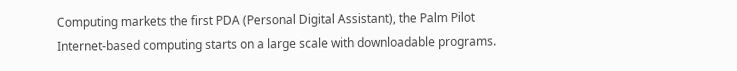Computing markets the first PDA (Personal Digital Assistant), the Palm Pilot Internet-based computing starts on a large scale with downloadable programs.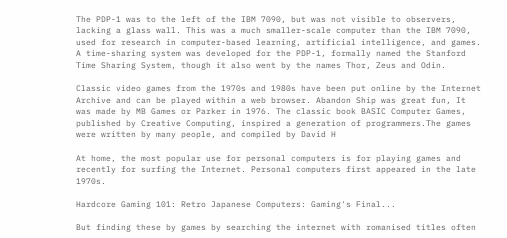The PDP-1 was to the left of the IBM 7090, but was not visible to observers, lacking a glass wall. This was a much smaller-scale computer than the IBM 7090, used for research in computer-based learning, artificial intelligence, and games. A time-sharing system was developed for the PDP-1, formally named the Stanford Time Sharing System, though it also went by the names Thor, Zeus and Odin.

Classic video games from the 1970s and 1980s have been put online by the Internet Archive and can be played within a web browser. Abandon Ship was great fun, It was made by MB Games or Parker in 1976. The classic book BASIC Computer Games, published by Creative Computing, inspired a generation of programmers.The games were written by many people, and compiled by David H

At home, the most popular use for personal computers is for playing games and recently for surfing the Internet. Personal computers first appeared in the late 1970s.

Hardcore Gaming 101: Retro Japanese Computers: Gaming's Final...

But finding these by games by searching the internet with romanised titles often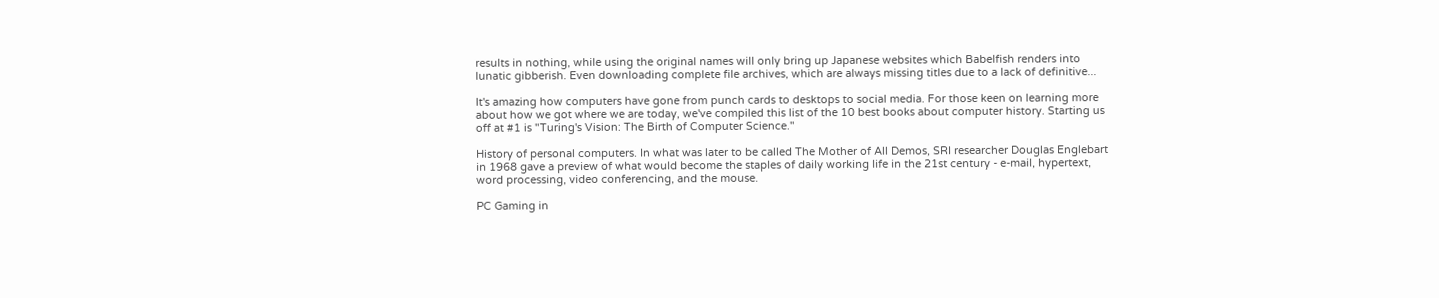results in nothing, while using the original names will only bring up Japanese websites which Babelfish renders into lunatic gibberish. Even downloading complete file archives, which are always missing titles due to a lack of definitive...

It's amazing how computers have gone from punch cards to desktops to social media. For those keen on learning more about how we got where we are today, we've compiled this list of the 10 best books about computer history. Starting us off at #1 is "Turing's Vision: The Birth of Computer Science."

History of personal computers. In what was later to be called The Mother of All Demos, SRI researcher Douglas Englebart in 1968 gave a preview of what would become the staples of daily working life in the 21st century - e-mail, hypertext, word processing, video conferencing, and the mouse.

PC Gaming in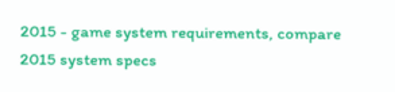2015 - game system requirements, compare 2015 system specs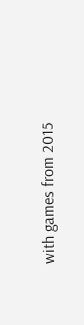with games from 2015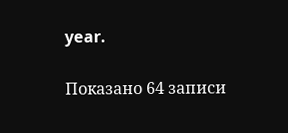year.

Показано 64 записи